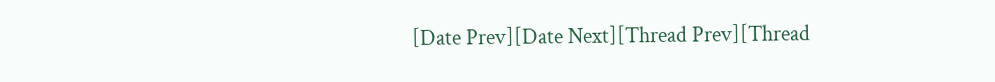[Date Prev][Date Next][Thread Prev][Thread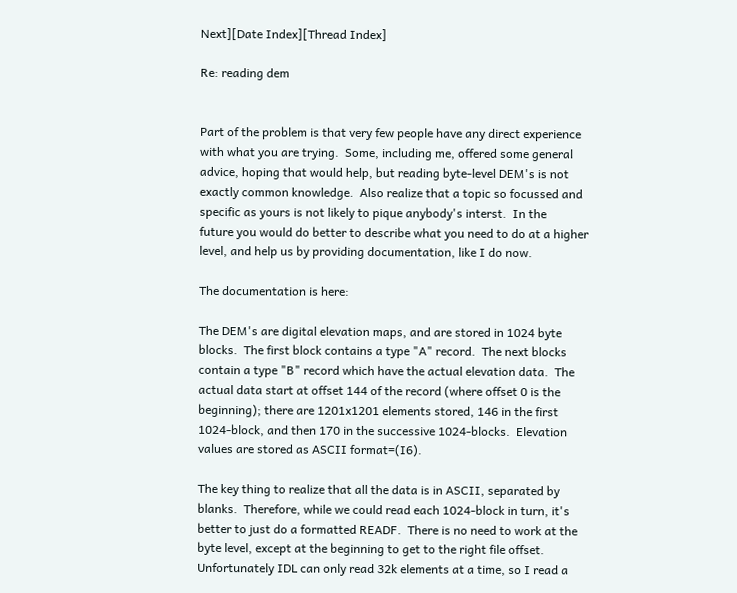Next][Date Index][Thread Index]

Re: reading dem


Part of the problem is that very few people have any direct experience
with what you are trying.  Some, including me, offered some general
advice, hoping that would help, but reading byte-level DEM's is not
exactly common knowledge.  Also realize that a topic so focussed and
specific as yours is not likely to pique anybody's interst.  In the
future you would do better to describe what you need to do at a higher
level, and help us by providing documentation, like I do now.

The documentation is here:

The DEM's are digital elevation maps, and are stored in 1024 byte
blocks.  The first block contains a type "A" record.  The next blocks
contain a type "B" record which have the actual elevation data.  The
actual data start at offset 144 of the record (where offset 0 is the
beginning); there are 1201x1201 elements stored, 146 in the first
1024-block, and then 170 in the successive 1024-blocks.  Elevation
values are stored as ASCII format=(I6).

The key thing to realize that all the data is in ASCII, separated by
blanks.  Therefore, while we could read each 1024-block in turn, it's
better to just do a formatted READF.  There is no need to work at the
byte level, except at the beginning to get to the right file offset.
Unfortunately IDL can only read 32k elements at a time, so I read a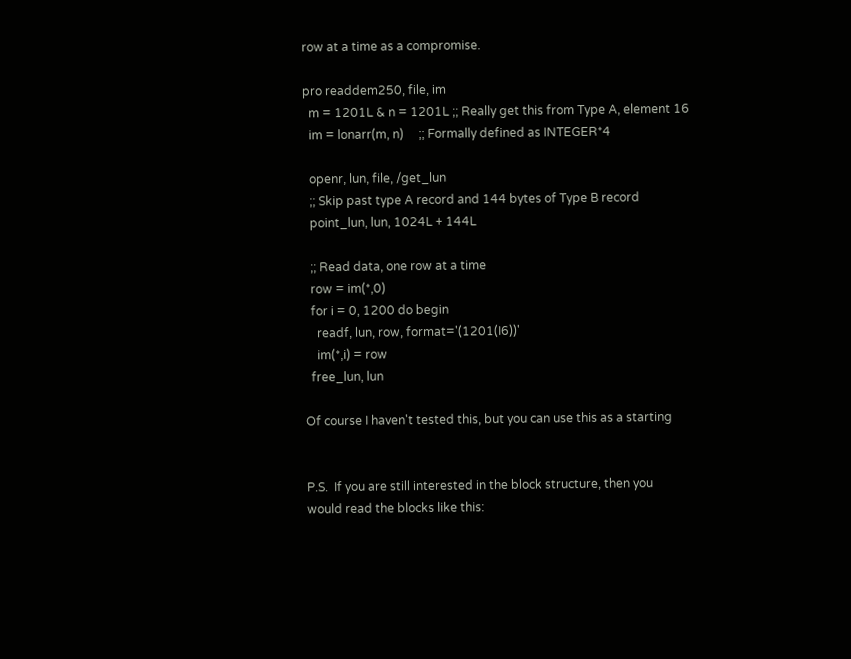row at a time as a compromise.

pro readdem250, file, im
  m = 1201L & n = 1201L ;; Really get this from Type A, element 16
  im = lonarr(m, n)     ;; Formally defined as INTEGER*4

  openr, lun, file, /get_lun
  ;; Skip past type A record and 144 bytes of Type B record
  point_lun, lun, 1024L + 144L

  ;; Read data, one row at a time
  row = im(*,0)
  for i = 0, 1200 do begin
    readf, lun, row, format='(1201(I6))'
    im(*,i) = row
  free_lun, lun

Of course I haven't tested this, but you can use this as a starting


P.S.  If you are still interested in the block structure, then you
would read the blocks like this: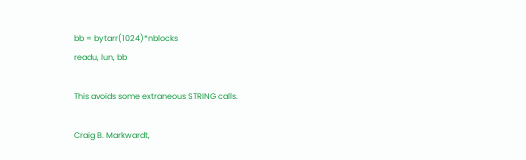bb = bytarr(1024)*nblocks
readu, lun, bb

This avoids some extraneous STRING calls.

Craig B. Markwardt,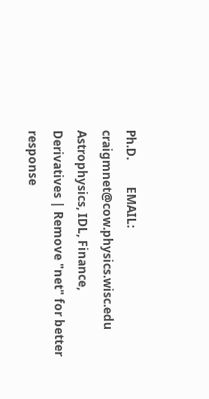Ph.D.         EMAIL:    craigmnet@cow.physics.wisc.edu
Astrophysics, IDL, Finance, Derivatives | Remove "net" for better response